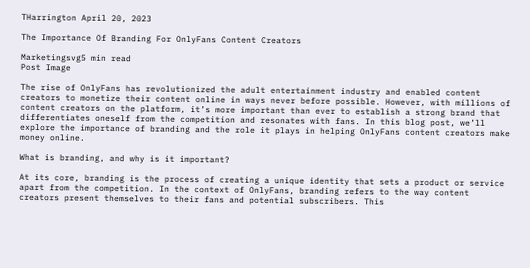THarrington April 20, 2023

The Importance Of Branding For OnlyFans Content Creators

Marketingsvg5 min read
Post Image

The rise of OnlyFans has revolutionized the adult entertainment industry and enabled content creators to monetize their content online in ways never before possible. However, with millions of content creators on the platform, it’s more important than ever to establish a strong brand that differentiates oneself from the competition and resonates with fans. In this blog post, we’ll explore the importance of branding and the role it plays in helping OnlyFans content creators make money online.

What is branding, and why is it important?

At its core, branding is the process of creating a unique identity that sets a product or service apart from the competition. In the context of OnlyFans, branding refers to the way content creators present themselves to their fans and potential subscribers. This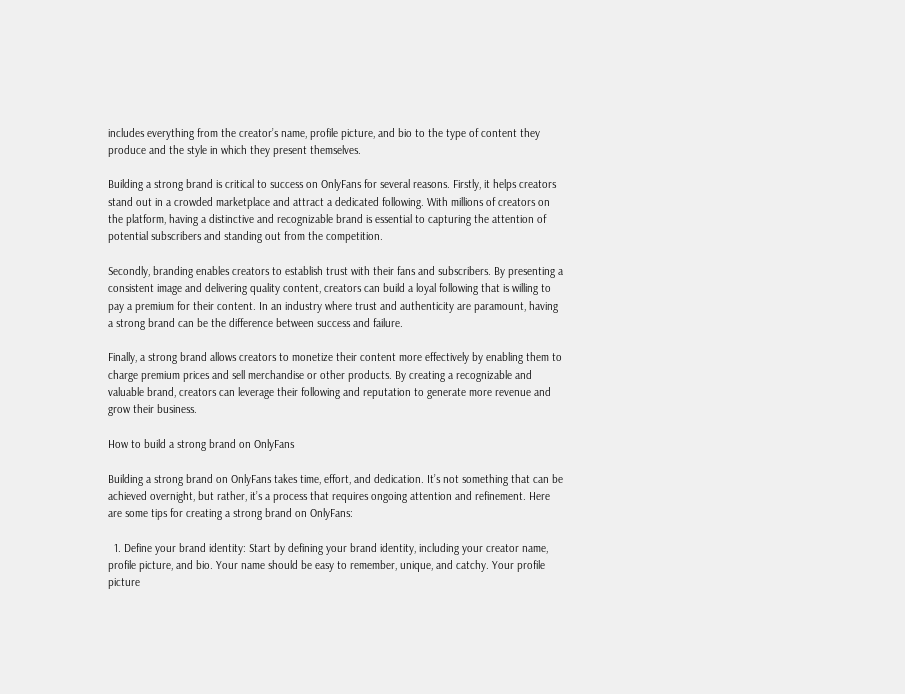includes everything from the creator’s name, profile picture, and bio to the type of content they produce and the style in which they present themselves.

Building a strong brand is critical to success on OnlyFans for several reasons. Firstly, it helps creators stand out in a crowded marketplace and attract a dedicated following. With millions of creators on the platform, having a distinctive and recognizable brand is essential to capturing the attention of potential subscribers and standing out from the competition.

Secondly, branding enables creators to establish trust with their fans and subscribers. By presenting a consistent image and delivering quality content, creators can build a loyal following that is willing to pay a premium for their content. In an industry where trust and authenticity are paramount, having a strong brand can be the difference between success and failure.

Finally, a strong brand allows creators to monetize their content more effectively by enabling them to charge premium prices and sell merchandise or other products. By creating a recognizable and valuable brand, creators can leverage their following and reputation to generate more revenue and grow their business.

How to build a strong brand on OnlyFans

Building a strong brand on OnlyFans takes time, effort, and dedication. It’s not something that can be achieved overnight, but rather, it’s a process that requires ongoing attention and refinement. Here are some tips for creating a strong brand on OnlyFans:

  1. Define your brand identity: Start by defining your brand identity, including your creator name, profile picture, and bio. Your name should be easy to remember, unique, and catchy. Your profile picture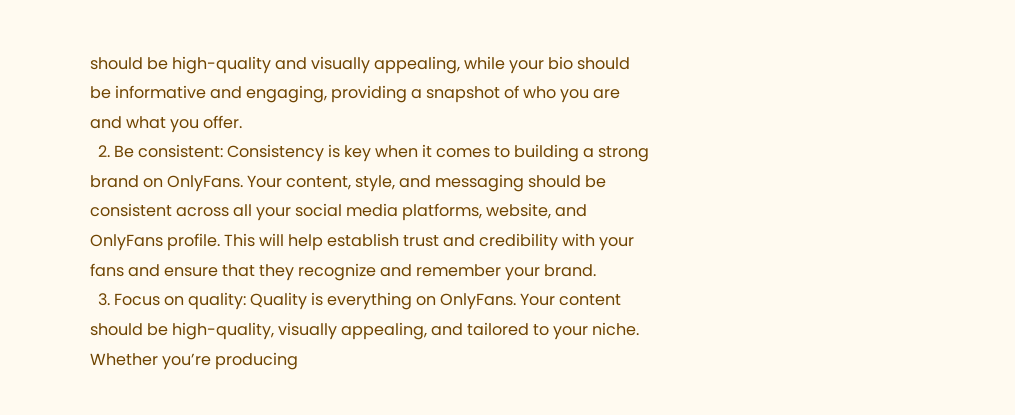should be high-quality and visually appealing, while your bio should be informative and engaging, providing a snapshot of who you are and what you offer.
  2. Be consistent: Consistency is key when it comes to building a strong brand on OnlyFans. Your content, style, and messaging should be consistent across all your social media platforms, website, and OnlyFans profile. This will help establish trust and credibility with your fans and ensure that they recognize and remember your brand.
  3. Focus on quality: Quality is everything on OnlyFans. Your content should be high-quality, visually appealing, and tailored to your niche. Whether you’re producing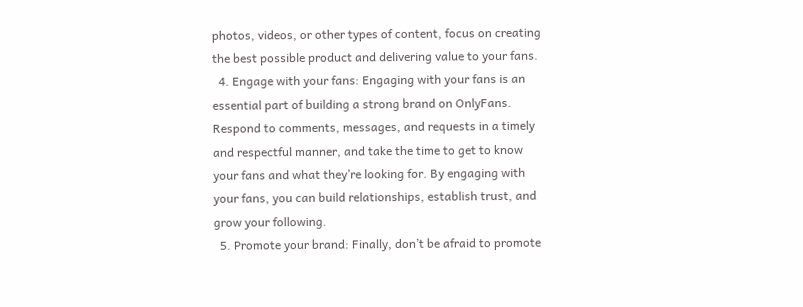photos, videos, or other types of content, focus on creating the best possible product and delivering value to your fans.
  4. Engage with your fans: Engaging with your fans is an essential part of building a strong brand on OnlyFans. Respond to comments, messages, and requests in a timely and respectful manner, and take the time to get to know your fans and what they’re looking for. By engaging with your fans, you can build relationships, establish trust, and grow your following.
  5. Promote your brand: Finally, don’t be afraid to promote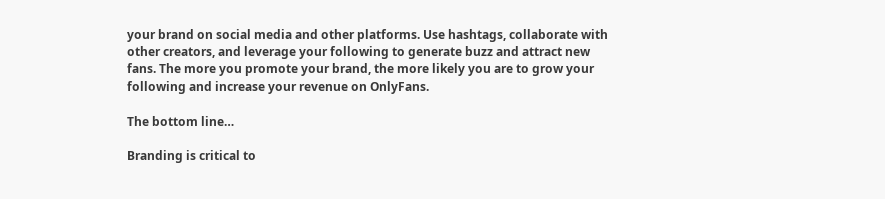your brand on social media and other platforms. Use hashtags, collaborate with other creators, and leverage your following to generate buzz and attract new fans. The more you promote your brand, the more likely you are to grow your following and increase your revenue on OnlyFans.

The bottom line…

Branding is critical to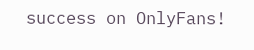success on OnlyFans!